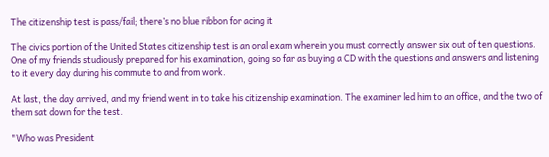The citizenship test is pass/fail; there’s no blue ribbon for acing it

The civics portion of the United States citizenship test is an oral exam wherein you must correctly answer six out of ten questions. One of my friends studiously prepared for his examination, going so far as buying a CD with the questions and answers and listening to it every day during his commute to and from work.

At last, the day arrived, and my friend went in to take his citizenship examination. The examiner led him to an office, and the two of them sat down for the test.

"Who was President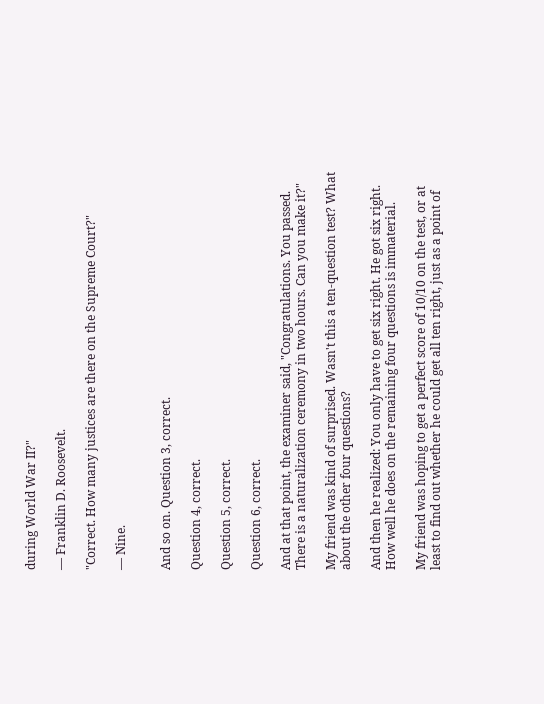during World War II?"

— Franklin D. Roosevelt.

"Correct. How many justices are there on the Supreme Court?"

— Nine.


And so on. Question 3, correct.

Question 4, correct.

Question 5, correct.

Question 6, correct.

And at that point, the examiner said, "Congratulations. You passed. There is a naturalization ceremony in two hours. Can you make it?"

My friend was kind of surprised. Wasn't this a ten-question test? What about the other four questions?

And then he realized: You only have to get six right. He got six right. How well he does on the remaining four questions is immaterial.

My friend was hoping to get a perfect score of 10/10 on the test, or at least to find out whether he could get all ten right, just as a point of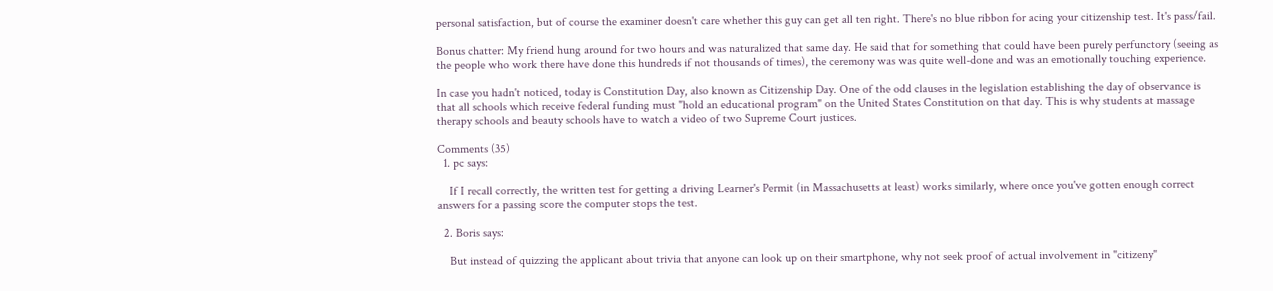personal satisfaction, but of course the examiner doesn't care whether this guy can get all ten right. There's no blue ribbon for acing your citizenship test. It's pass/fail.

Bonus chatter: My friend hung around for two hours and was naturalized that same day. He said that for something that could have been purely perfunctory (seeing as the people who work there have done this hundreds if not thousands of times), the ceremony was was quite well-done and was an emotionally touching experience.

In case you hadn't noticed, today is Constitution Day, also known as Citizenship Day. One of the odd clauses in the legislation establishing the day of observance is that all schools which receive federal funding must "hold an educational program" on the United States Constitution on that day. This is why students at massage therapy schools and beauty schools have to watch a video of two Supreme Court justices.

Comments (35)
  1. pc says:

    If I recall correctly, the written test for getting a driving Learner's Permit (in Massachusetts at least) works similarly, where once you've gotten enough correct answers for a passing score the computer stops the test.

  2. Boris says:

    But instead of quizzing the applicant about trivia that anyone can look up on their smartphone, why not seek proof of actual involvement in "citizeny"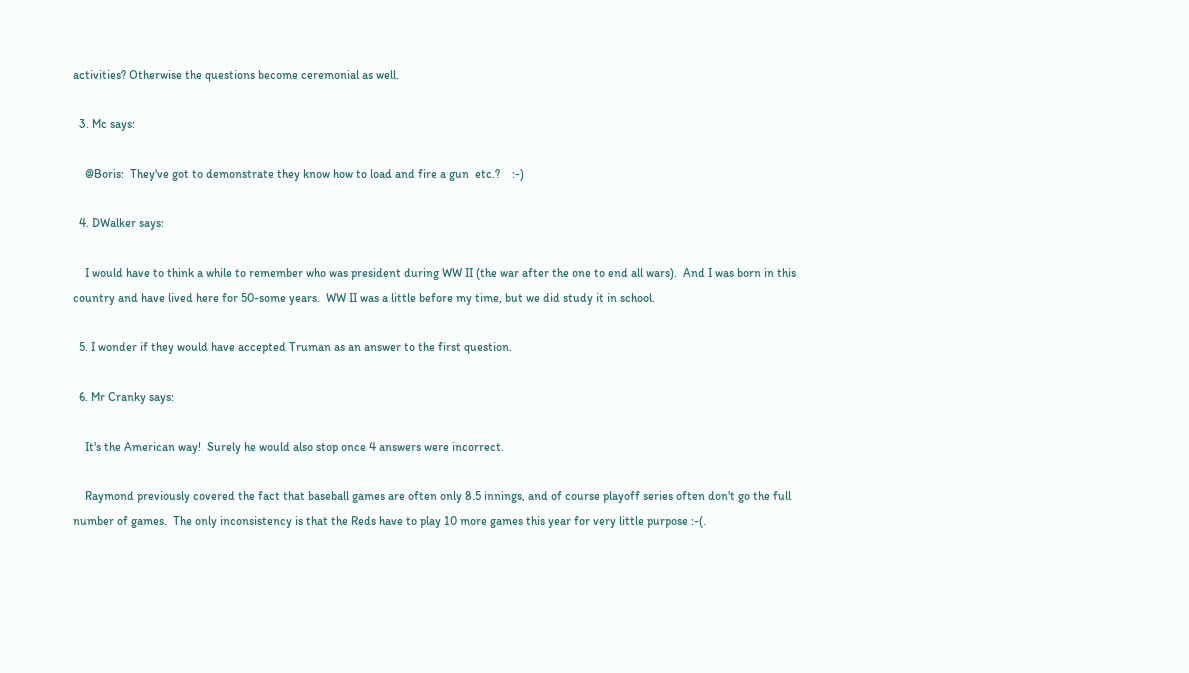activities? Otherwise the questions become ceremonial as well.

  3. Mc says:

    @Boris:  They've got to demonstrate they know how to load and fire a gun  etc.?    :-)

  4. DWalker says:

    I would have to think a while to remember who was president during WW II (the war after the one to end all wars).  And I was born in this country and have lived here for 50-some years.  WW II was a little before my time, but we did study it in school.

  5. I wonder if they would have accepted Truman as an answer to the first question.

  6. Mr Cranky says:

    It's the American way!  Surely he would also stop once 4 answers were incorrect.

    Raymond previously covered the fact that baseball games are often only 8.5 innings, and of course playoff series often don't go the full number of games.  The only inconsistency is that the Reds have to play 10 more games this year for very little purpose :-(.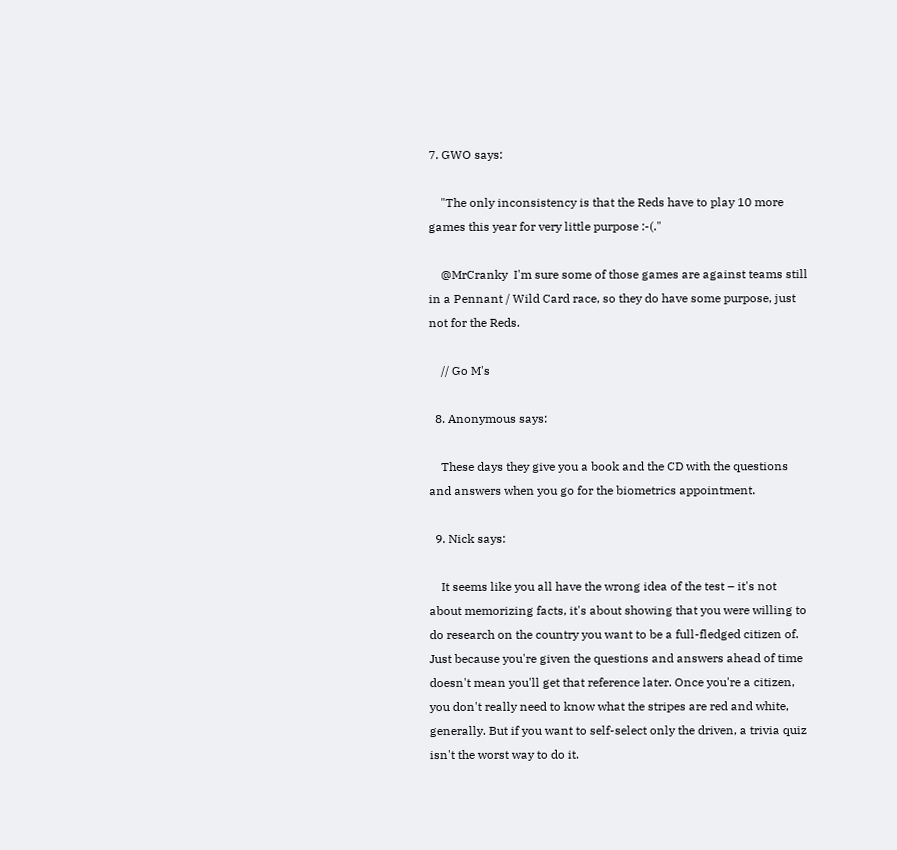7. GWO says:

    "The only inconsistency is that the Reds have to play 10 more games this year for very little purpose :-(."

    @MrCranky  I'm sure some of those games are against teams still in a Pennant / Wild Card race, so they do have some purpose, just not for the Reds.

    // Go M's

  8. Anonymous says:

    These days they give you a book and the CD with the questions and answers when you go for the biometrics appointment.

  9. Nick says:

    It seems like you all have the wrong idea of the test – it's not about memorizing facts, it's about showing that you were willing to do research on the country you want to be a full-fledged citizen of. Just because you're given the questions and answers ahead of time doesn't mean you'll get that reference later. Once you're a citizen, you don't really need to know what the stripes are red and white, generally. But if you want to self-select only the driven, a trivia quiz isn't the worst way to do it.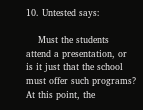10. Untested says:

    Must the students attend a presentation, or is it just that the school must offer such programs? At this point, the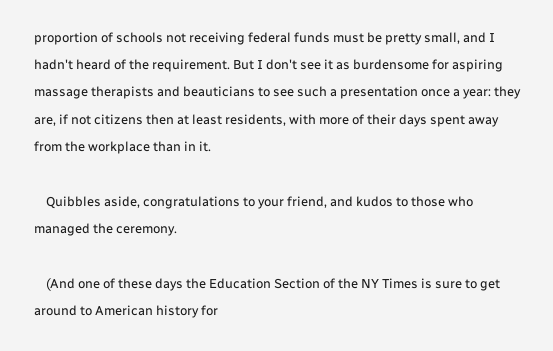proportion of schools not receiving federal funds must be pretty small, and I hadn't heard of the requirement. But I don't see it as burdensome for aspiring massage therapists and beauticians to see such a presentation once a year: they are, if not citizens then at least residents, with more of their days spent away from the workplace than in it.

    Quibbles aside, congratulations to your friend, and kudos to those who managed the ceremony.

    (And one of these days the Education Section of the NY Times is sure to get around to American history for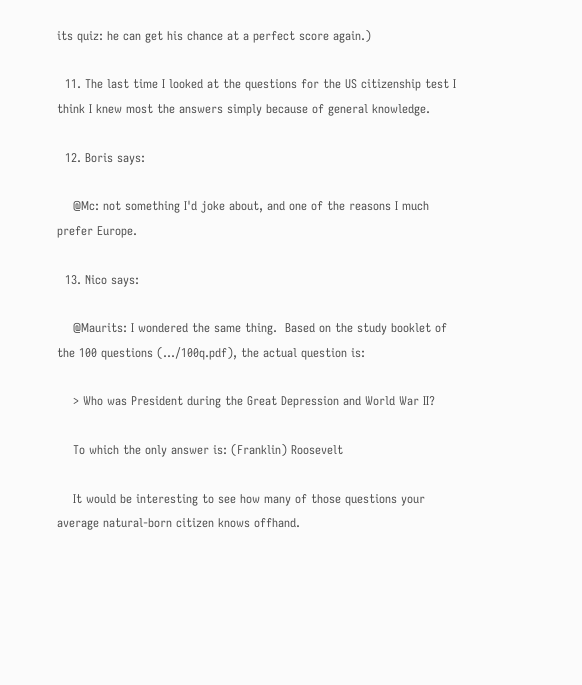its quiz: he can get his chance at a perfect score again.)

  11. The last time I looked at the questions for the US citizenship test I think I knew most the answers simply because of general knowledge.

  12. Boris says:

    @Mc: not something I'd joke about, and one of the reasons I much prefer Europe.

  13. Nico says:

    @Maurits: I wondered the same thing.  Based on the study booklet of the 100 questions (…/100q.pdf), the actual question is:

    > Who was President during the Great Depression and World War II?

    To which the only answer is: (Franklin) Roosevelt

    It would be interesting to see how many of those questions your average natural-born citizen knows offhand.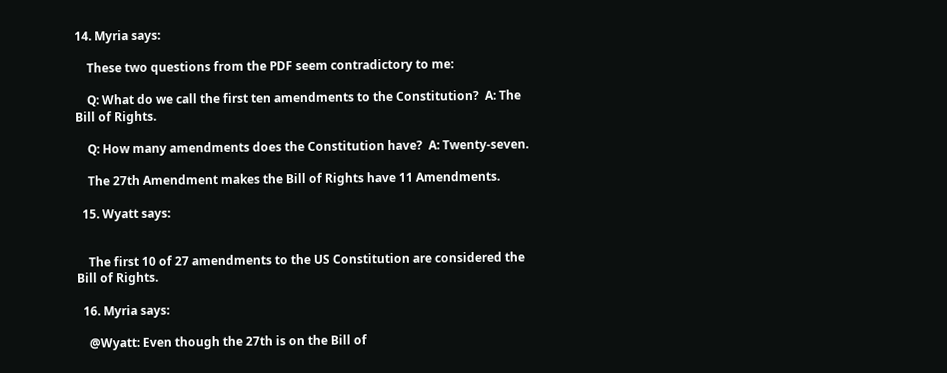14. Myria says:

    These two questions from the PDF seem contradictory to me:

    Q: What do we call the first ten amendments to the Constitution?  A: The Bill of Rights.

    Q: How many amendments does the Constitution have?  A: Twenty-seven.

    The 27th Amendment makes the Bill of Rights have 11 Amendments.

  15. Wyatt says:


    The first 10 of 27 amendments to the US Constitution are considered the Bill of Rights.

  16. Myria says:

    @Wyatt: Even though the 27th is on the Bill of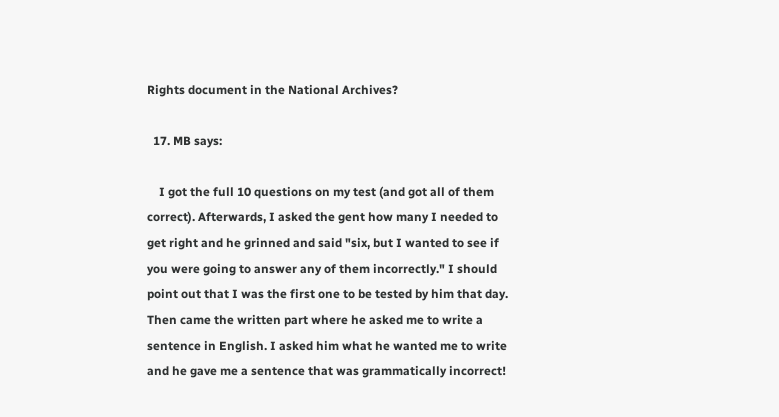Rights document in the National Archives?

  17. MB says:

    I got the full 10 questions on my test (and got all of them correct). Afterwards, I asked the gent how many I needed to get right and he grinned and said "six, but I wanted to see if you were going to answer any of them incorrectly." I should point out that I was the first one to be tested by him that day. Then came the written part where he asked me to write a sentence in English. I asked him what he wanted me to write and he gave me a sentence that was grammatically incorrect!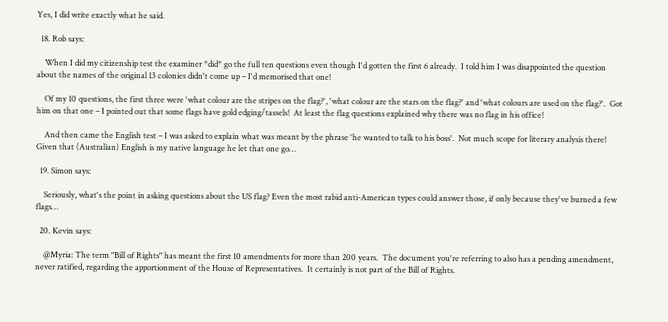Yes, I did write exactly what he said.

  18. Rob says:

    When I did my citizenship test the examiner *did* go the full ten questions even though I'd gotten the first 6 already.  I told him I was disappointed the question about the names of the original 13 colonies didn't come up – I'd memorised that one!

    Of my 10 questions, the first three were 'what colour are the stripes on the flag?', 'what colour are the stars on the flag?' and 'what colours are used on the flag?'.  Got him on that one – I pointed out that some flags have gold edging/tassels!  At least the flag questions explained why there was no flag in his office!

    And then came the English test – I was asked to explain what was meant by the phrase 'he wanted to talk to his boss'.  Not much scope for literary analysis there!  Given that (Australian) English is my native language he let that one go…

  19. Simon says:

    Seriously, what's the point in asking questions about the US flag? Even the most rabid anti-American types could answer those, if only because they've burned a few flags…

  20. Kevin says:

    @Myria: The term "Bill of Rights" has meant the first 10 amendments for more than 200 years.  The document you're referring to also has a pending amendment, never ratified, regarding the apportionment of the House of Representatives.  It certainly is not part of the Bill of Rights.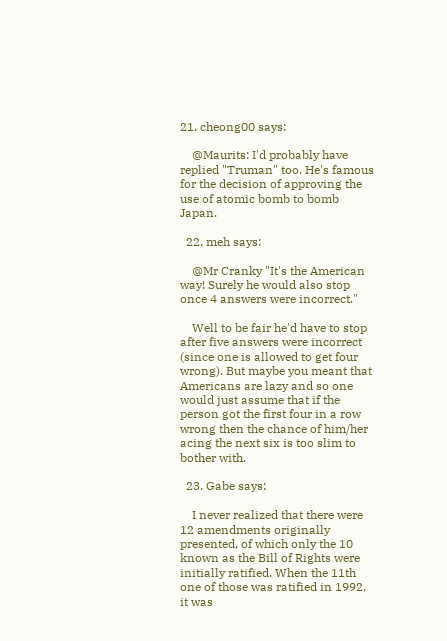21. cheong00 says:

    @Maurits: I'd probably have replied "Truman" too. He's famous for the decision of approving the use of atomic bomb to bomb Japan.

  22. meh says:

    @Mr Cranky "It's the American way! Surely he would also stop once 4 answers were incorrect."

    Well to be fair he'd have to stop after five answers were incorrect (since one is allowed to get four wrong). But maybe you meant that Americans are lazy and so one would just assume that if the person got the first four in a row wrong then the chance of him/her acing the next six is too slim to bother with.

  23. Gabe says:

    I never realized that there were 12 amendments originally presented, of which only the 10 known as the Bill of Rights were initially ratified. When the 11th one of those was ratified in 1992, it was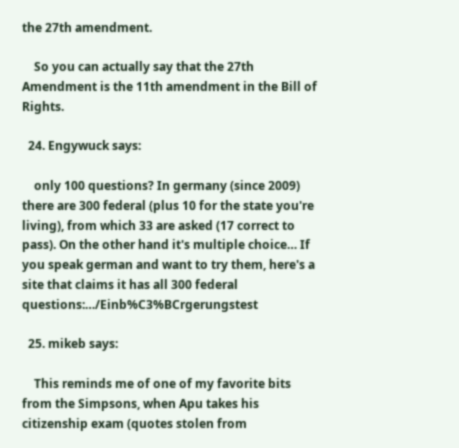the 27th amendment.

    So you can actually say that the 27th Amendment is the 11th amendment in the Bill of Rights.

  24. Engywuck says:

    only 100 questions? In germany (since 2009) there are 300 federal (plus 10 for the state you're living), from which 33 are asked (17 correct to pass). On the other hand it's multiple choice… If you speak german and want to try them, here's a site that claims it has all 300 federal questions:…/Einb%C3%BCrgerungstest

  25. mikeb says:

    This reminds me of one of my favorite bits from the Simpsons, when Apu takes his citizenship exam (quotes stolen from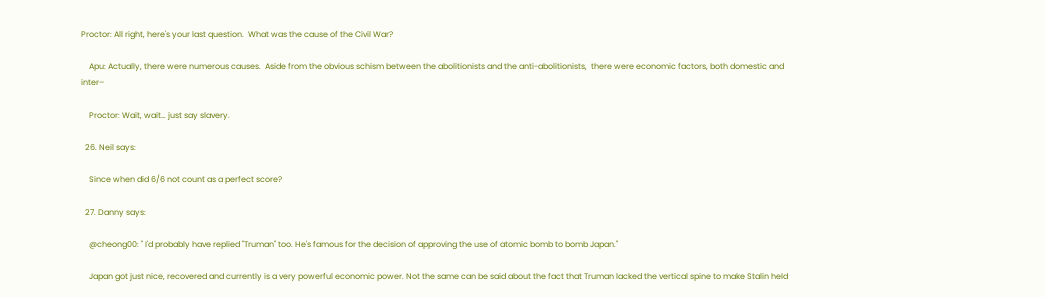Proctor: All right, here's your last question.  What was the cause of the Civil War?

    Apu: Actually, there were numerous causes.  Aside from the obvious schism between the abolitionists and the anti-abolitionists,  there were economic factors, both domestic and inter–

    Proctor: Wait, wait… just say slavery.

  26. Neil says:

    Since when did 6/6 not count as a perfect score?

  27. Danny says:

    @cheong00: " I'd probably have replied "Truman" too. He's famous for the decision of approving the use of atomic bomb to bomb Japan."

    Japan got just nice, recovered and currently is a very powerful economic power. Not the same can be said about the fact that Truman lacked the vertical spine to make Stalin held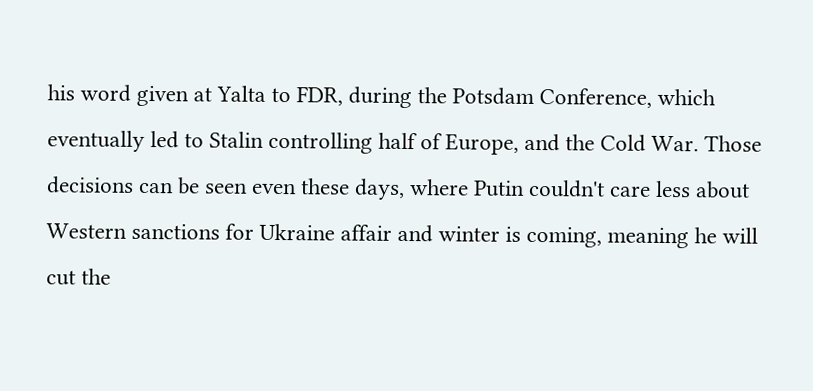his word given at Yalta to FDR, during the Potsdam Conference, which eventually led to Stalin controlling half of Europe, and the Cold War. Those decisions can be seen even these days, where Putin couldn't care less about Western sanctions for Ukraine affair and winter is coming, meaning he will cut the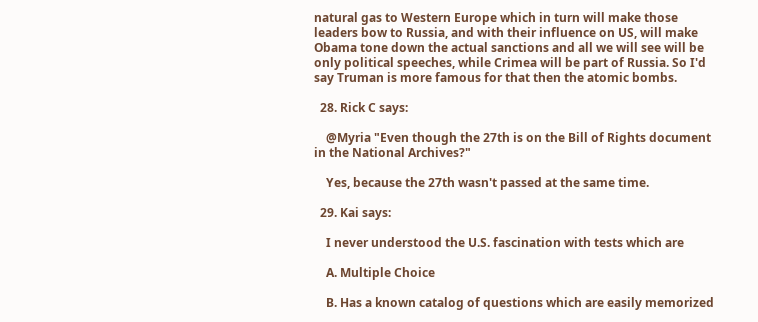natural gas to Western Europe which in turn will make those leaders bow to Russia, and with their influence on US, will make Obama tone down the actual sanctions and all we will see will be only political speeches, while Crimea will be part of Russia. So I'd say Truman is more famous for that then the atomic bombs.

  28. Rick C says:

    @Myria "Even though the 27th is on the Bill of Rights document in the National Archives?"

    Yes, because the 27th wasn't passed at the same time.

  29. Kai says:

    I never understood the U.S. fascination with tests which are

    A. Multiple Choice

    B. Has a known catalog of questions which are easily memorized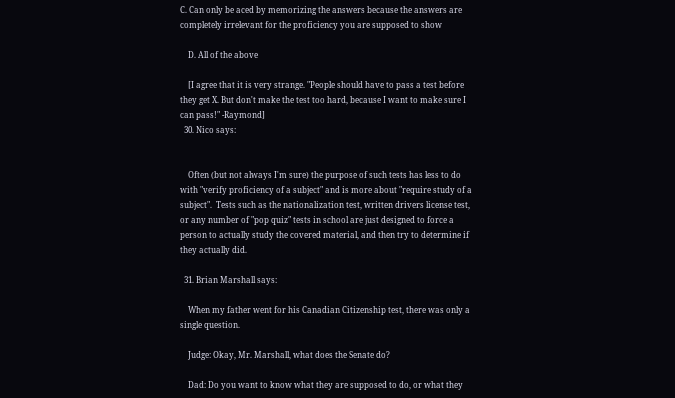C. Can only be aced by memorizing the answers because the answers are completely irrelevant for the proficiency you are supposed to show

    D. All of the above

    [I agree that it is very strange. "People should have to pass a test before they get X. But don't make the test too hard, because I want to make sure I can pass!" -Raymond]
  30. Nico says:


    Often (but not always I'm sure) the purpose of such tests has less to do with "verify proficiency of a subject" and is more about "require study of a subject".  Tests such as the nationalization test, written drivers license test, or any number of "pop quiz" tests in school are just designed to force a person to actually study the covered material, and then try to determine if they actually did.

  31. Brian Marshall says:

    When my father went for his Canadian Citizenship test, there was only a single question.

    Judge: Okay, Mr. Marshall, what does the Senate do?

    Dad: Do you want to know what they are supposed to do, or what they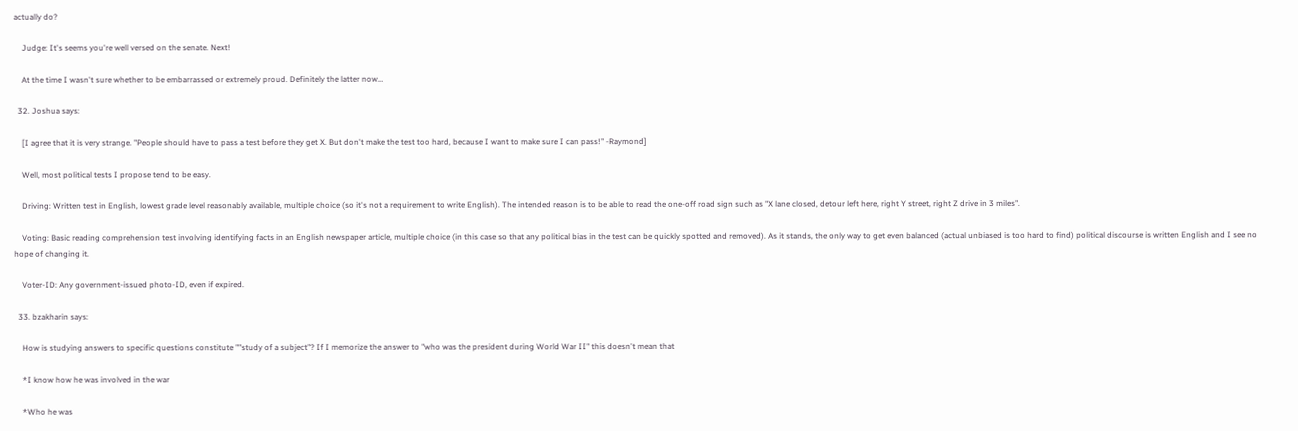actually do?

    Judge: It's seems you're well versed on the senate. Next!

    At the time I wasn't sure whether to be embarrassed or extremely proud. Definitely the latter now…

  32. Joshua says:

    [I agree that it is very strange. "People should have to pass a test before they get X. But don't make the test too hard, because I want to make sure I can pass!" -Raymond]

    Well, most political tests I propose tend to be easy.

    Driving: Written test in English, lowest grade level reasonably available, multiple choice (so it's not a requirement to write English). The intended reason is to be able to read the one-off road sign such as "X lane closed, detour left here, right Y street, right Z drive in 3 miles".

    Voting: Basic reading comprehension test involving identifying facts in an English newspaper article, multiple choice (in this case so that any political bias in the test can be quickly spotted and removed). As it stands, the only way to get even balanced (actual unbiased is too hard to find) political discourse is written English and I see no hope of changing it.

    Voter-ID: Any government-issued photo-ID, even if expired.

  33. bzakharin says:

    How is studying answers to specific questions constitute ""study of a subject"? If I memorize the answer to "who was the president during World War II" this doesn't mean that

    *I know how he was involved in the war

    *Who he was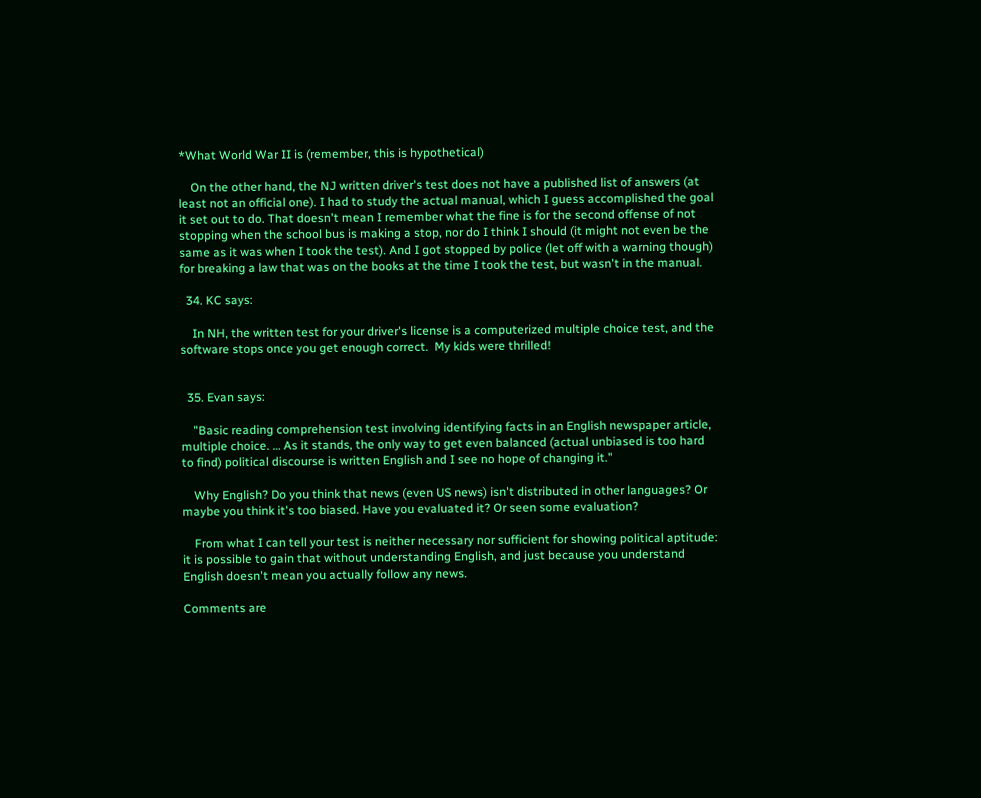*What World War II is (remember, this is hypothetical)

    On the other hand, the NJ written driver's test does not have a published list of answers (at least not an official one). I had to study the actual manual, which I guess accomplished the goal it set out to do. That doesn't mean I remember what the fine is for the second offense of not stopping when the school bus is making a stop, nor do I think I should (it might not even be the same as it was when I took the test). And I got stopped by police (let off with a warning though) for breaking a law that was on the books at the time I took the test, but wasn't in the manual.

  34. KC says:

    In NH, the written test for your driver's license is a computerized multiple choice test, and the software stops once you get enough correct.  My kids were thrilled!


  35. Evan says:

    "Basic reading comprehension test involving identifying facts in an English newspaper article, multiple choice. … As it stands, the only way to get even balanced (actual unbiased is too hard to find) political discourse is written English and I see no hope of changing it."

    Why English? Do you think that news (even US news) isn't distributed in other languages? Or maybe you think it's too biased. Have you evaluated it? Or seen some evaluation?

    From what I can tell your test is neither necessary nor sufficient for showing political aptitude: it is possible to gain that without understanding English, and just because you understand English doesn't mean you actually follow any news.

Comments are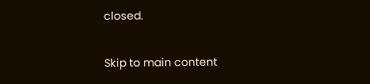closed.

Skip to main content